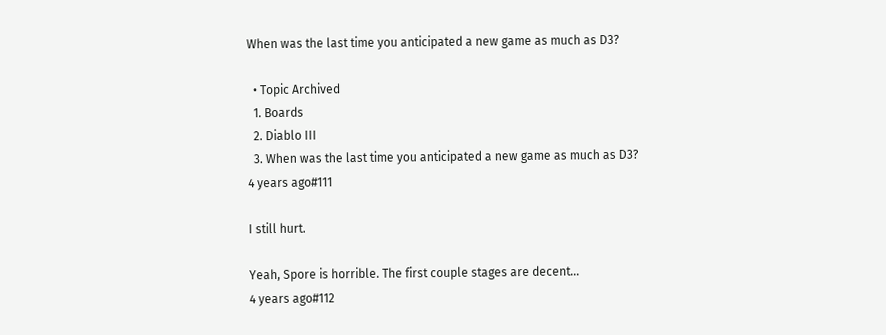When was the last time you anticipated a new game as much as D3?

  • Topic Archived
  1. Boards
  2. Diablo III
  3. When was the last time you anticipated a new game as much as D3?
4 years ago#111

I still hurt.

Yeah, Spore is horrible. The first couple stages are decent...
4 years ago#112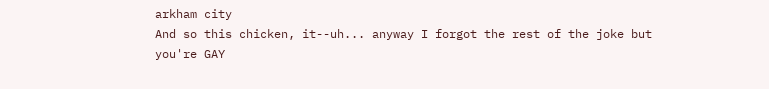arkham city
And so this chicken, it--uh... anyway I forgot the rest of the joke but you're GAY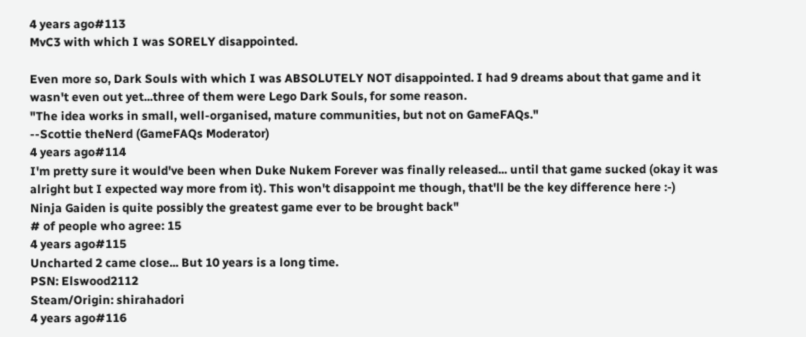4 years ago#113
MvC3 with which I was SORELY disappointed.

Even more so, Dark Souls with which I was ABSOLUTELY NOT disappointed. I had 9 dreams about that game and it wasn't even out yet...three of them were Lego Dark Souls, for some reason.
"The idea works in small, well-organised, mature communities, but not on GameFAQs."
--Scottie theNerd (GameFAQs Moderator)
4 years ago#114
I'm pretty sure it would've been when Duke Nukem Forever was finally released... until that game sucked (okay it was alright but I expected way more from it). This won't disappoint me though, that'll be the key difference here :-)
Ninja Gaiden is quite possibly the greatest game ever to be brought back"
# of people who agree: 15
4 years ago#115
Uncharted 2 came close... But 10 years is a long time.
PSN: Elswood2112
Steam/Origin: shirahadori
4 years ago#116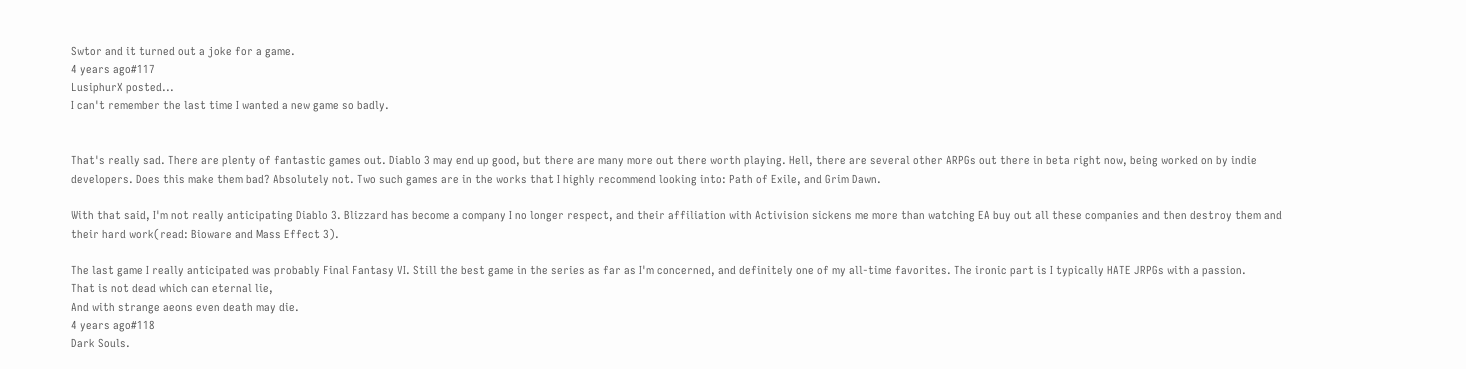Swtor and it turned out a joke for a game.
4 years ago#117
LusiphurX posted...
I can't remember the last time I wanted a new game so badly.


That's really sad. There are plenty of fantastic games out. Diablo 3 may end up good, but there are many more out there worth playing. Hell, there are several other ARPGs out there in beta right now, being worked on by indie developers. Does this make them bad? Absolutely not. Two such games are in the works that I highly recommend looking into: Path of Exile, and Grim Dawn.

With that said, I'm not really anticipating Diablo 3. Blizzard has become a company I no longer respect, and their affiliation with Activision sickens me more than watching EA buy out all these companies and then destroy them and their hard work(read: Bioware and Mass Effect 3).

The last game I really anticipated was probably Final Fantasy VI. Still the best game in the series as far as I'm concerned, and definitely one of my all-time favorites. The ironic part is I typically HATE JRPGs with a passion.
That is not dead which can eternal lie,
And with strange aeons even death may die.
4 years ago#118
Dark Souls.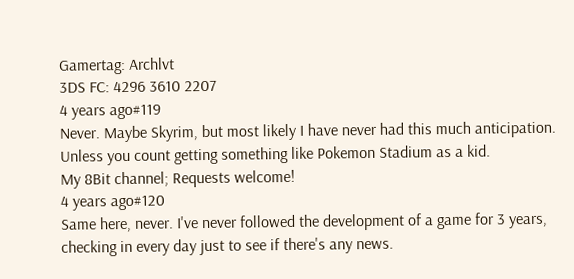Gamertag: Archlvt
3DS FC: 4296 3610 2207
4 years ago#119
Never. Maybe Skyrim, but most likely I have never had this much anticipation. Unless you count getting something like Pokemon Stadium as a kid.
My 8Bit channel; Requests welcome!
4 years ago#120
Same here, never. I've never followed the development of a game for 3 years, checking in every day just to see if there's any news.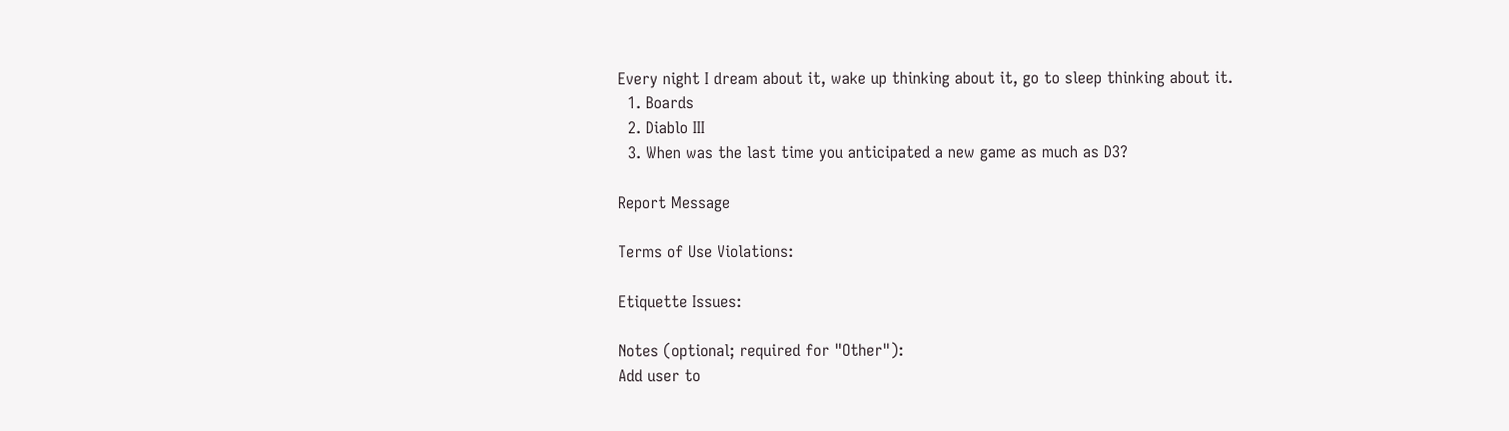Every night I dream about it, wake up thinking about it, go to sleep thinking about it.
  1. Boards
  2. Diablo III
  3. When was the last time you anticipated a new game as much as D3?

Report Message

Terms of Use Violations:

Etiquette Issues:

Notes (optional; required for "Other"):
Add user to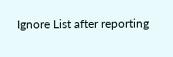Ignore List after reporting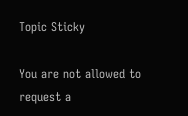Topic Sticky

You are not allowed to request a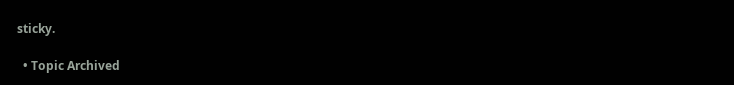sticky.

  • Topic Archived